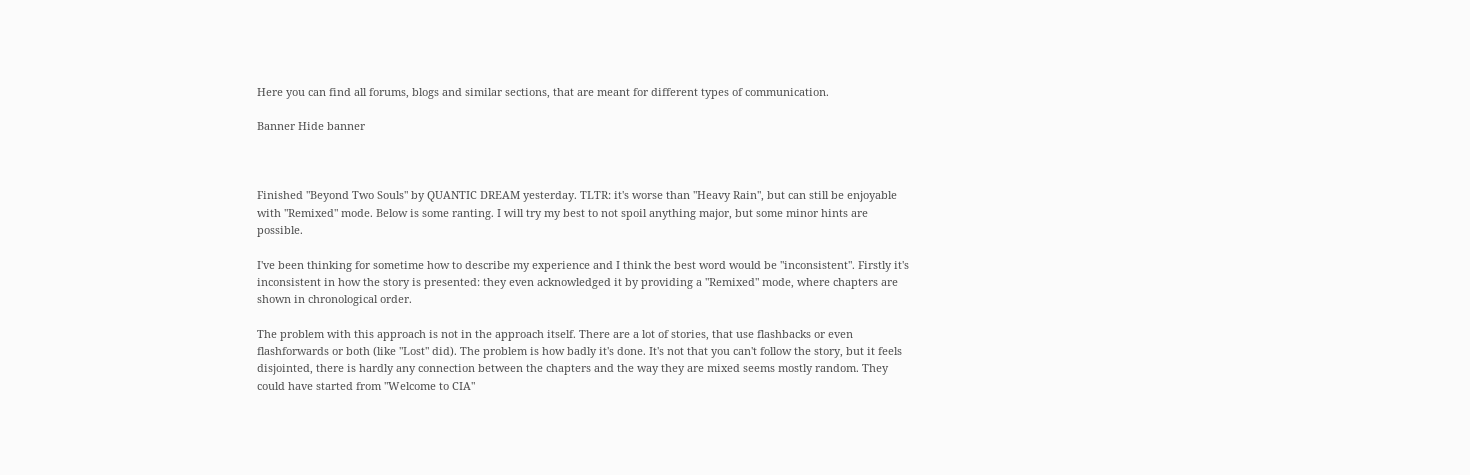Here you can find all forums, blogs and similar sections, that are meant for different types of communication.

Banner Hide banner



Finished "Beyond Two Souls" by QUANTIC DREAM yesterday. TLTR: it's worse than "Heavy Rain", but can still be enjoyable with "Remixed" mode. Below is some ranting. I will try my best to not spoil anything major, but some minor hints are possible.

I've been thinking for sometime how to describe my experience and I think the best word would be "inconsistent". Firstly it's inconsistent in how the story is presented: they even acknowledged it by providing a "Remixed" mode, where chapters are shown in chronological order.

The problem with this approach is not in the approach itself. There are a lot of stories, that use flashbacks or even flashforwards or both (like "Lost" did). The problem is how badly it's done. It's not that you can't follow the story, but it feels disjointed, there is hardly any connection between the chapters and the way they are mixed seems mostly random. They could have started from "Welcome to CIA"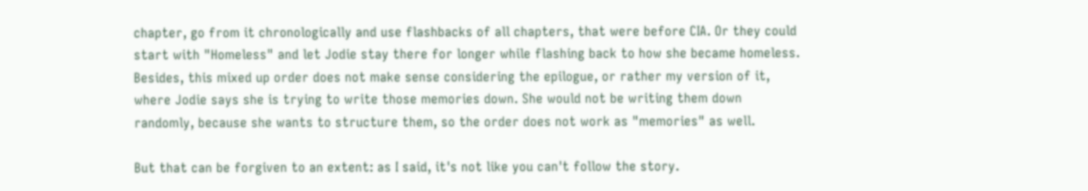chapter, go from it chronologically and use flashbacks of all chapters, that were before CIA. Or they could start with "Homeless" and let Jodie stay there for longer while flashing back to how she became homeless. Besides, this mixed up order does not make sense considering the epilogue, or rather my version of it, where Jodie says she is trying to write those memories down. She would not be writing them down randomly, because she wants to structure them, so the order does not work as "memories" as well.

But that can be forgiven to an extent: as I said, it's not like you can't follow the story.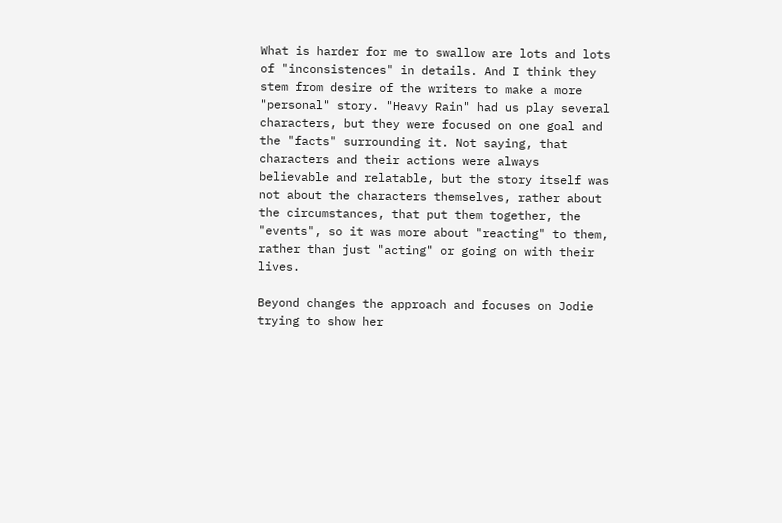What is harder for me to swallow are lots and lots of "inconsistences" in details. And I think they stem from desire of the writers to make a more "personal" story. "Heavy Rain" had us play several characters, but they were focused on one goal and the "facts" surrounding it. Not saying, that characters and their actions were always believable and relatable, but the story itself was not about the characters themselves, rather about the circumstances, that put them together, the "events", so it was more about "reacting" to them, rather than just "acting" or going on with their lives.

Beyond changes the approach and focuses on Jodie trying to show her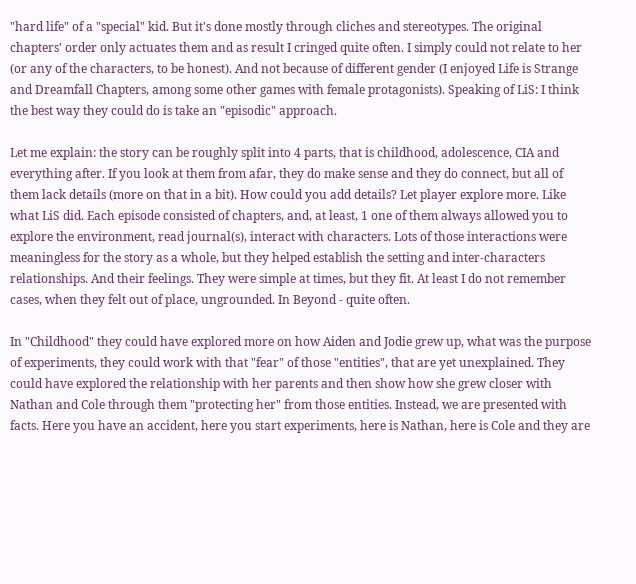"hard life" of a "special" kid. But it's done mostly through cliches and stereotypes. The original chapters' order only actuates them and as result I cringed quite often. I simply could not relate to her (or any of the characters, to be honest). And not because of different gender (I enjoyed Life is Strange and Dreamfall Chapters, among some other games with female protagonists). Speaking of LiS: I think the best way they could do is take an "episodic" approach.

Let me explain: the story can be roughly split into 4 parts, that is childhood, adolescence, CIA and everything after. If you look at them from afar, they do make sense and they do connect, but all of them lack details (more on that in a bit). How could you add details? Let player explore more. Like what LiS did. Each episode consisted of chapters, and, at least, 1 one of them always allowed you to explore the environment, read journal(s), interact with characters. Lots of those interactions were meaningless for the story as a whole, but they helped establish the setting and inter-characters relationships. And their feelings. They were simple at times, but they fit. At least I do not remember cases, when they felt out of place, ungrounded. In Beyond - quite often.

In "Childhood" they could have explored more on how Aiden and Jodie grew up, what was the purpose of experiments, they could work with that "fear" of those "entities", that are yet unexplained. They could have explored the relationship with her parents and then show how she grew closer with Nathan and Cole through them "protecting her" from those entities. Instead, we are presented with facts. Here you have an accident, here you start experiments, here is Nathan, here is Cole and they are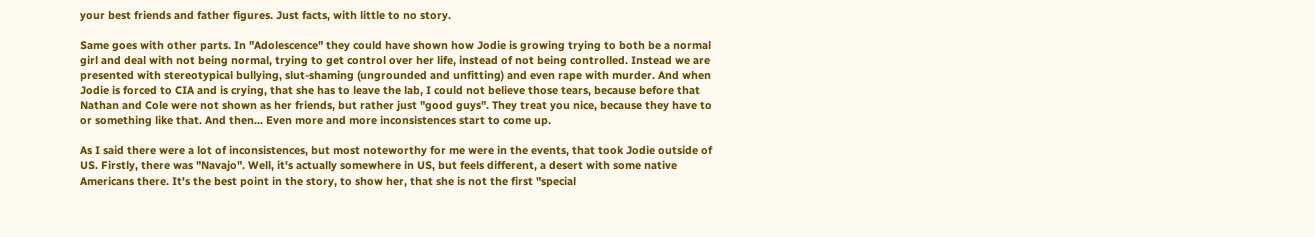your best friends and father figures. Just facts, with little to no story.

Same goes with other parts. In "Adolescence" they could have shown how Jodie is growing trying to both be a normal girl and deal with not being normal, trying to get control over her life, instead of not being controlled. Instead we are presented with stereotypical bullying, slut-shaming (ungrounded and unfitting) and even rape with murder. And when Jodie is forced to CIA and is crying, that she has to leave the lab, I could not believe those tears, because before that Nathan and Cole were not shown as her friends, but rather just "good guys". They treat you nice, because they have to or something like that. And then... Even more and more inconsistences start to come up.

As I said there were a lot of inconsistences, but most noteworthy for me were in the events, that took Jodie outside of US. Firstly, there was "Navajo". Well, it's actually somewhere in US, but feels different, a desert with some native Americans there. It's the best point in the story, to show her, that she is not the first "special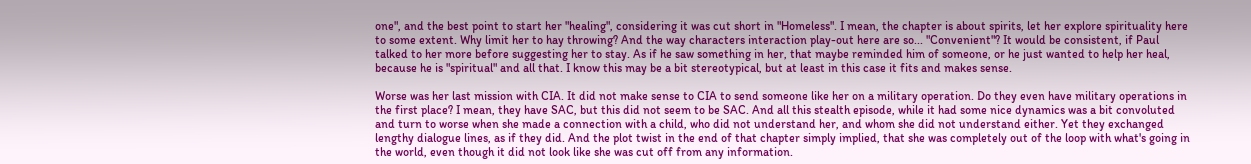one", and the best point to start her "healing", considering it was cut short in "Homeless". I mean, the chapter is about spirits, let her explore spirituality here to some extent. Why limit her to hay throwing? And the way characters interaction play-out here are so... "Convenient"? It would be consistent, if Paul talked to her more before suggesting her to stay. As if he saw something in her, that maybe reminded him of someone, or he just wanted to help her heal, because he is "spiritual" and all that. I know this may be a bit stereotypical, but at least in this case it fits and makes sense.

Worse was her last mission with CIA. It did not make sense to CIA to send someone like her on a military operation. Do they even have military operations in the first place? I mean, they have SAC, but this did not seem to be SAC. And all this stealth episode, while it had some nice dynamics was a bit convoluted and turn to worse when she made a connection with a child, who did not understand her, and whom she did not understand either. Yet they exchanged lengthy dialogue lines, as if they did. And the plot twist in the end of that chapter simply implied, that she was completely out of the loop with what's going in the world, even though it did not look like she was cut off from any information.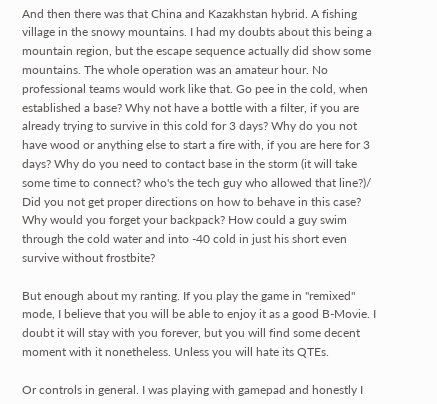And then there was that China and Kazakhstan hybrid. A fishing village in the snowy mountains. I had my doubts about this being a mountain region, but the escape sequence actually did show some mountains. The whole operation was an amateur hour. No professional teams would work like that. Go pee in the cold, when established a base? Why not have a bottle with a filter, if you are already trying to survive in this cold for 3 days? Why do you not have wood or anything else to start a fire with, if you are here for 3 days? Why do you need to contact base in the storm (it will take some time to connect? who's the tech guy who allowed that line?)/ Did you not get proper directions on how to behave in this case? Why would you forget your backpack? How could a guy swim through the cold water and into -40 cold in just his short even survive without frostbite?

But enough about my ranting. If you play the game in "remixed" mode, I believe that you will be able to enjoy it as a good B-Movie. I doubt it will stay with you forever, but you will find some decent moment with it nonetheless. Unless you will hate its QTEs.

Or controls in general. I was playing with gamepad and honestly I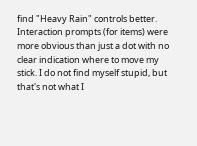find "Heavy Rain" controls better. Interaction prompts (for items) were more obvious than just a dot with no clear indication where to move my stick. I do not find myself stupid, but that's not what I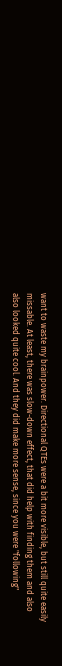want to waste my brainpower. Directional QTEs were a bit more visible, but still quite easily missable. At least, there was slow-down effect, that did help with finding them and also also looked quite cool. And they did make more sense, since you were "following"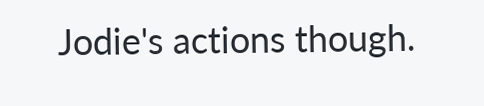Jodie's actions though.